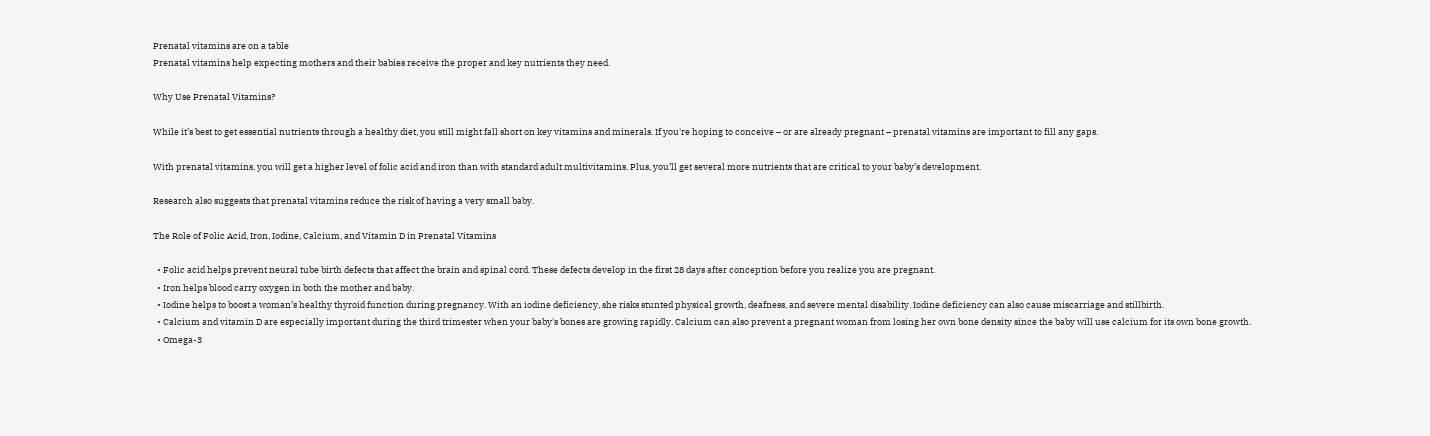Prenatal vitamins are on a table
Prenatal vitamins help expecting mothers and their babies receive the proper and key nutrients they need.

Why Use Prenatal Vitamins?

While it’s best to get essential nutrients through a healthy diet, you still might fall short on key vitamins and minerals. If you're hoping to conceive – or are already pregnant – prenatal vitamins are important to fill any gaps.

With prenatal vitamins, you will get a higher level of folic acid and iron than with standard adult multivitamins. Plus, you’ll get several more nutrients that are critical to your baby’s development.

Research also suggests that prenatal vitamins reduce the risk of having a very small baby.

The Role of Folic Acid, Iron, Iodine, Calcium, and Vitamin D in Prenatal Vitamins

  • Folic acid helps prevent neural tube birth defects that affect the brain and spinal cord. These defects develop in the first 28 days after conception before you realize you are pregnant.
  • Iron helps blood carry oxygen in both the mother and baby.
  • Iodine helps to boost a woman’s healthy thyroid function during pregnancy. With an iodine deficiency, she risks stunted physical growth, deafness, and severe mental disability. Iodine deficiency can also cause miscarriage and stillbirth.
  • Calcium and vitamin D are especially important during the third trimester when your baby's bones are growing rapidly. Calcium can also prevent a pregnant woman from losing her own bone density since the baby will use calcium for its own bone growth.
  • Omega-3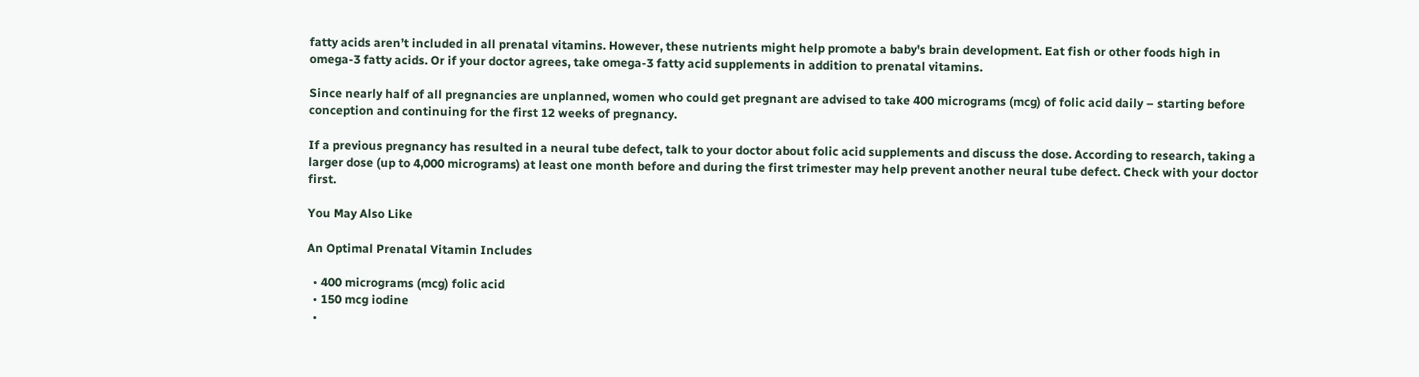fatty acids aren’t included in all prenatal vitamins. However, these nutrients might help promote a baby's brain development. Eat fish or other foods high in omega-3 fatty acids. Or if your doctor agrees, take omega-3 fatty acid supplements in addition to prenatal vitamins.

Since nearly half of all pregnancies are unplanned, women who could get pregnant are advised to take 400 micrograms (mcg) of folic acid daily – starting before conception and continuing for the first 12 weeks of pregnancy.

If a previous pregnancy has resulted in a neural tube defect, talk to your doctor about folic acid supplements and discuss the dose. According to research, taking a larger dose (up to 4,000 micrograms) at least one month before and during the first trimester may help prevent another neural tube defect. Check with your doctor first.

You May Also Like

An Optimal Prenatal Vitamin Includes

  • 400 micrograms (mcg) folic acid
  • 150 mcg iodine
  •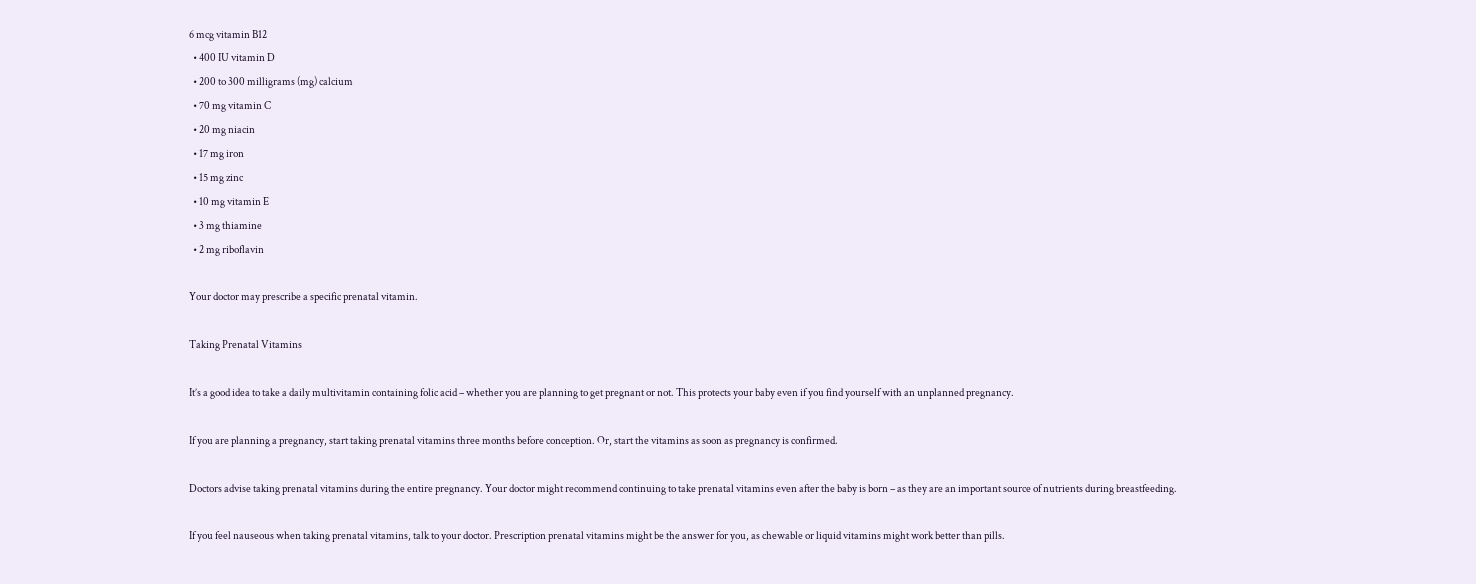6 mcg vitamin B12
  • 400 IU vitamin D
  • 200 to 300 milligrams (mg) calcium
  • 70 mg vitamin C
  • 20 mg niacin
  • 17 mg iron
  • 15 mg zinc
  • 10 mg vitamin E
  • 3 mg thiamine
  • 2 mg riboflavin

Your doctor may prescribe a specific prenatal vitamin.

Taking Prenatal Vitamins

It’s a good idea to take a daily multivitamin containing folic acid – whether you are planning to get pregnant or not. This protects your baby even if you find yourself with an unplanned pregnancy.

If you are planning a pregnancy, start taking prenatal vitamins three months before conception. Or, start the vitamins as soon as pregnancy is confirmed.

Doctors advise taking prenatal vitamins during the entire pregnancy. Your doctor might recommend continuing to take prenatal vitamins even after the baby is born – as they are an important source of nutrients during breastfeeding.

If you feel nauseous when taking prenatal vitamins, talk to your doctor. Prescription prenatal vitamins might be the answer for you, as chewable or liquid vitamins might work better than pills.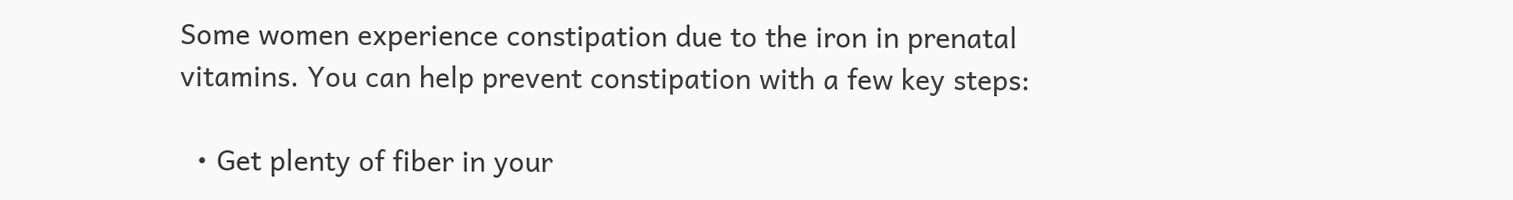Some women experience constipation due to the iron in prenatal vitamins. You can help prevent constipation with a few key steps:

  • Get plenty of fiber in your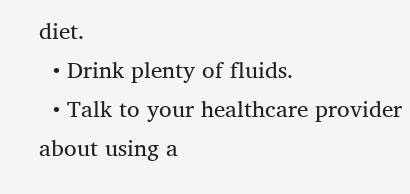diet.
  • Drink plenty of fluids.
  • Talk to your healthcare provider about using a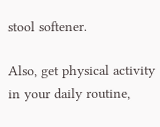stool softener.

Also, get physical activity in your daily routine,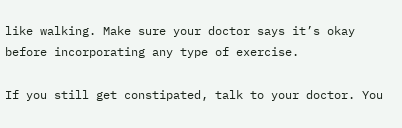like walking. Make sure your doctor says it’s okay before incorporating any type of exercise.

If you still get constipated, talk to your doctor. You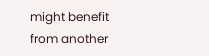might benefit from another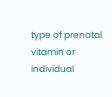type of prenatal vitamin or individual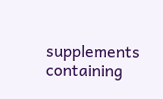supplements containing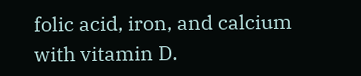folic acid, iron, and calcium with vitamin D.